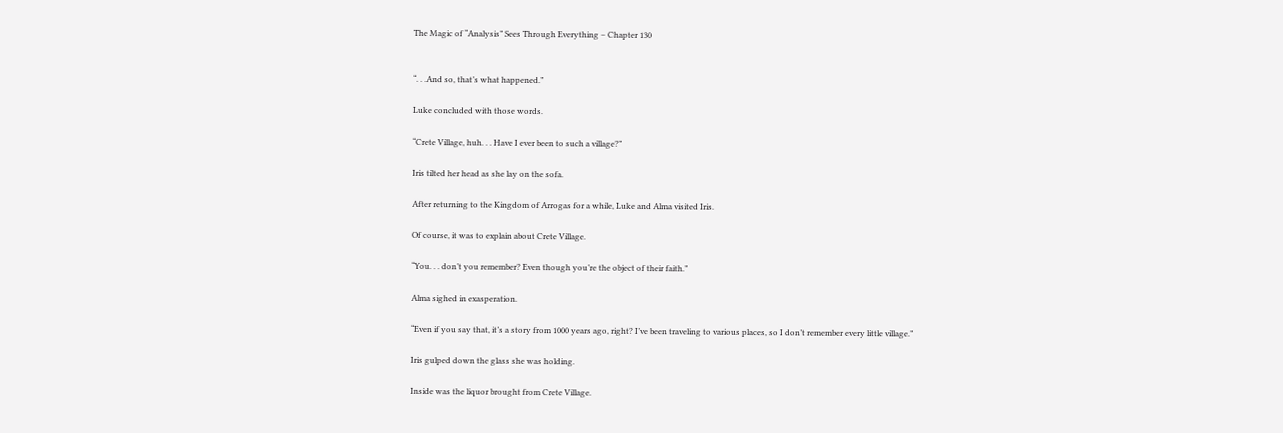The Magic of “Analysis” Sees Through Everything – Chapter 130


“. . .And so, that’s what happened.”

Luke concluded with those words.

“Crete Village, huh. . . Have I ever been to such a village?”

Iris tilted her head as she lay on the sofa.

After returning to the Kingdom of Arrogas for a while, Luke and Alma visited Iris.

Of course, it was to explain about Crete Village.

“You. . . don’t you remember? Even though you’re the object of their faith.”

Alma sighed in exasperation.

“Even if you say that, it’s a story from 1000 years ago, right? I’ve been traveling to various places, so I don’t remember every little village.”

Iris gulped down the glass she was holding.

Inside was the liquor brought from Crete Village.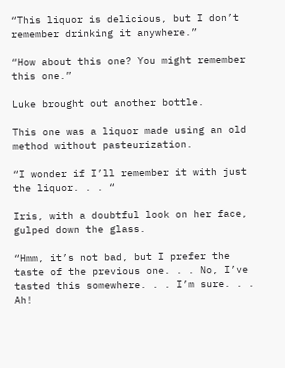“This liquor is delicious, but I don’t remember drinking it anywhere.”

“How about this one? You might remember this one.”

Luke brought out another bottle.

This one was a liquor made using an old method without pasteurization.

“I wonder if I’ll remember it with just the liquor. . . “

Iris, with a doubtful look on her face, gulped down the glass.

“Hmm, it’s not bad, but I prefer the taste of the previous one. . . No, I’ve tasted this somewhere. . . I’m sure. . . Ah!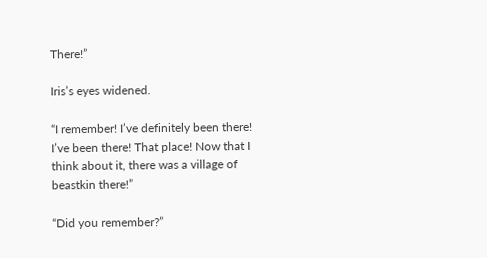There!”

Iris’s eyes widened.

“I remember! I’ve definitely been there! I’ve been there! That place! Now that I think about it, there was a village of beastkin there!”

“Did you remember?”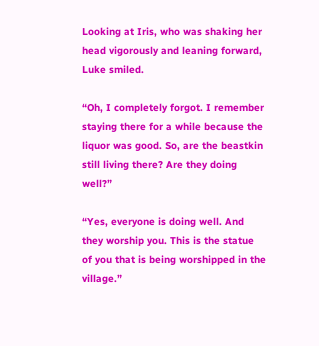Looking at Iris, who was shaking her head vigorously and leaning forward, Luke smiled.

“Oh, I completely forgot. I remember staying there for a while because the liquor was good. So, are the beastkin still living there? Are they doing well?”

“Yes, everyone is doing well. And they worship you. This is the statue of you that is being worshipped in the village.”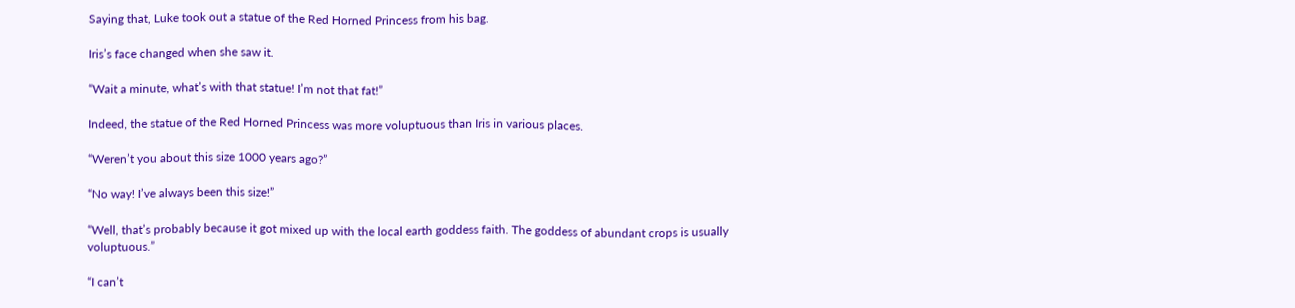Saying that, Luke took out a statue of the Red Horned Princess from his bag.

Iris’s face changed when she saw it.

“Wait a minute, what’s with that statue! I’m not that fat!”

Indeed, the statue of the Red Horned Princess was more voluptuous than Iris in various places.

“Weren’t you about this size 1000 years ago?”

“No way! I’ve always been this size!”

“Well, that’s probably because it got mixed up with the local earth goddess faith. The goddess of abundant crops is usually voluptuous.”

“I can’t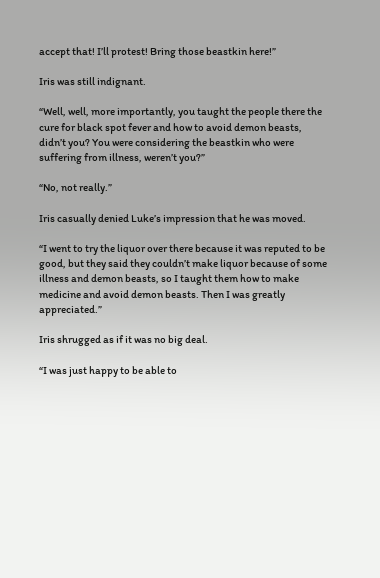accept that! I’ll protest! Bring those beastkin here!”

Iris was still indignant.

“Well, well, more importantly, you taught the people there the cure for black spot fever and how to avoid demon beasts, didn’t you? You were considering the beastkin who were suffering from illness, weren’t you?”

“No, not really.”

Iris casually denied Luke’s impression that he was moved.

“I went to try the liquor over there because it was reputed to be good, but they said they couldn’t make liquor because of some illness and demon beasts, so I taught them how to make medicine and avoid demon beasts. Then I was greatly appreciated.”

Iris shrugged as if it was no big deal.

“I was just happy to be able to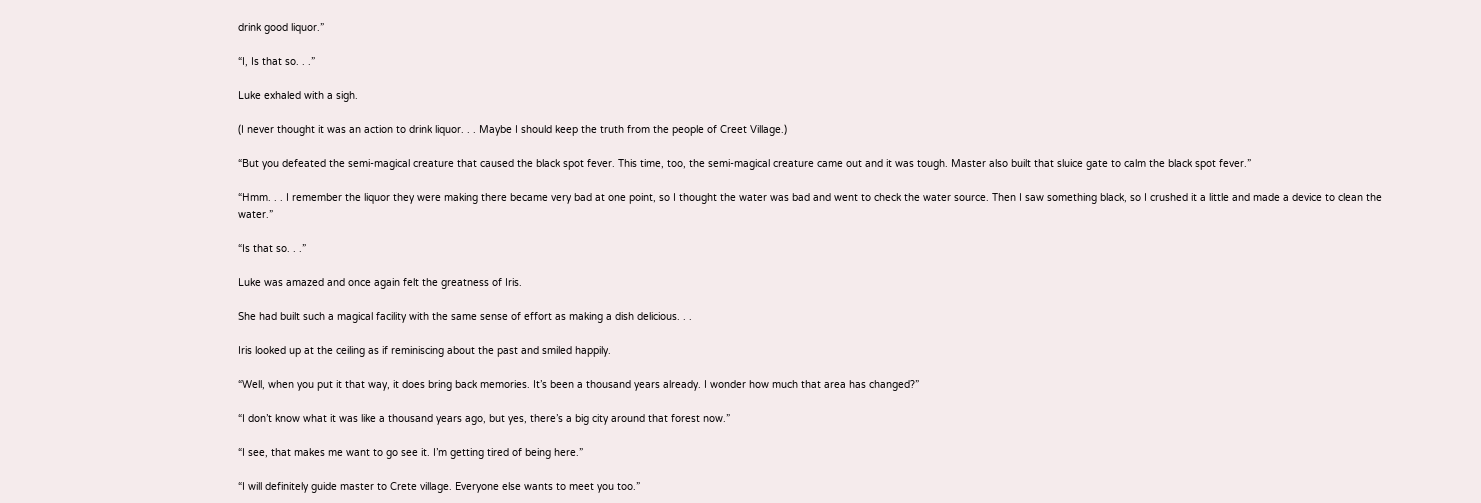drink good liquor.”

“I, Is that so. . .”

Luke exhaled with a sigh.

(I never thought it was an action to drink liquor. . . Maybe I should keep the truth from the people of Creet Village.)

“But you defeated the semi-magical creature that caused the black spot fever. This time, too, the semi-magical creature came out and it was tough. Master also built that sluice gate to calm the black spot fever.”

“Hmm. . . I remember the liquor they were making there became very bad at one point, so I thought the water was bad and went to check the water source. Then I saw something black, so I crushed it a little and made a device to clean the water.”

“Is that so. . .”

Luke was amazed and once again felt the greatness of Iris.

She had built such a magical facility with the same sense of effort as making a dish delicious. . .

Iris looked up at the ceiling as if reminiscing about the past and smiled happily.

“Well, when you put it that way, it does bring back memories. It’s been a thousand years already. I wonder how much that area has changed?”

“I don’t know what it was like a thousand years ago, but yes, there’s a big city around that forest now.”

“I see, that makes me want to go see it. I’m getting tired of being here.”

“I will definitely guide master to Crete village. Everyone else wants to meet you too.”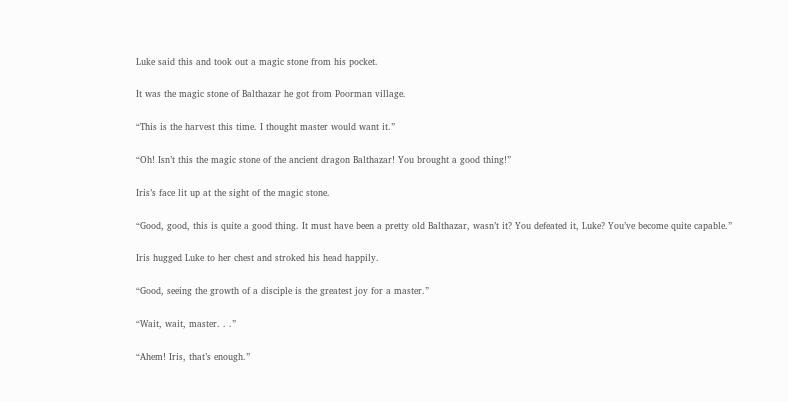Luke said this and took out a magic stone from his pocket.

It was the magic stone of Balthazar he got from Poorman village.

“This is the harvest this time. I thought master would want it.”

“Oh! Isn’t this the magic stone of the ancient dragon Balthazar! You brought a good thing!”

Iris’s face lit up at the sight of the magic stone.

“Good, good, this is quite a good thing. It must have been a pretty old Balthazar, wasn’t it? You defeated it, Luke? You’ve become quite capable.”

Iris hugged Luke to her chest and stroked his head happily.

“Good, seeing the growth of a disciple is the greatest joy for a master.”

“Wait, wait, master. . .”

“Ahem! Iris, that’s enough.”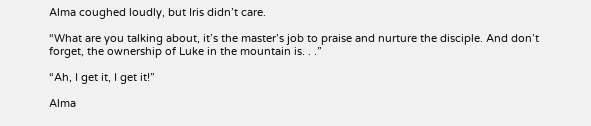Alma coughed loudly, but Iris didn’t care.

“What are you talking about, it’s the master’s job to praise and nurture the disciple. And don’t forget, the ownership of Luke in the mountain is. . .”

“Ah, I get it, I get it!”

Alma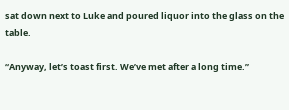sat down next to Luke and poured liquor into the glass on the table.

“Anyway, let’s toast first. We’ve met after a long time.”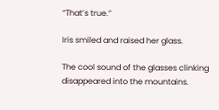“That’s true.”

Iris smiled and raised her glass.

The cool sound of the glasses clinking disappeared into the mountains.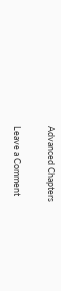Advanced Chapters

Leave a Comment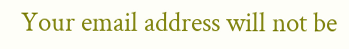Your email address will not be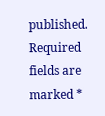published. Required fields are marked *